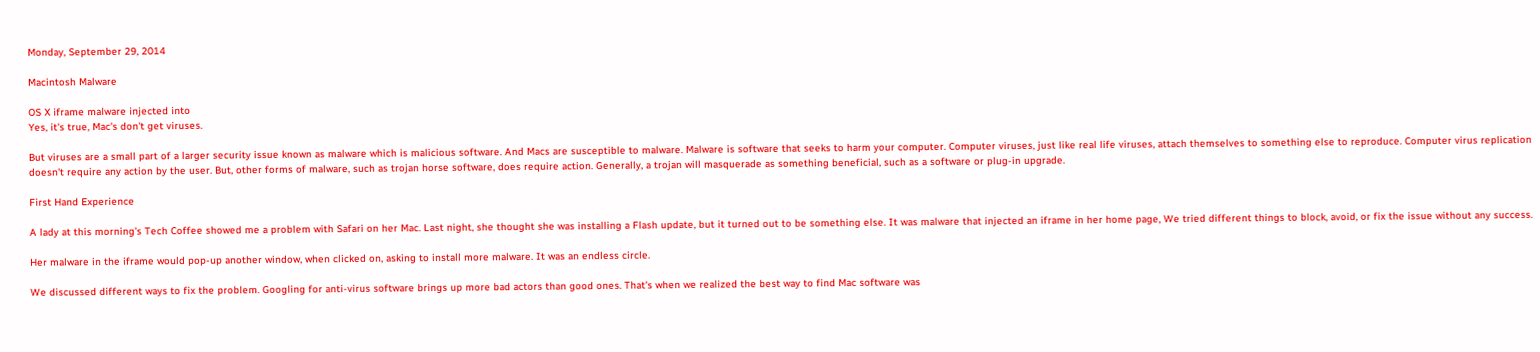Monday, September 29, 2014

Macintosh Malware

OS X iframe malware injected into
Yes, it's true, Mac's don't get viruses.

But viruses are a small part of a larger security issue known as malware which is malicious software. And Macs are susceptible to malware. Malware is software that seeks to harm your computer. Computer viruses, just like real life viruses, attach themselves to something else to reproduce. Computer virus replication doesn't require any action by the user. But, other forms of malware, such as trojan horse software, does require action. Generally, a trojan will masquerade as something beneficial, such as a software or plug-in upgrade.

First Hand Experience

A lady at this morning's Tech Coffee showed me a problem with Safari on her Mac. Last night, she thought she was installing a Flash update, but it turned out to be something else. It was malware that injected an iframe in her home page, We tried different things to block, avoid, or fix the issue without any success.

Her malware in the iframe would pop-up another window, when clicked on, asking to install more malware. It was an endless circle.

We discussed different ways to fix the problem. Googling for anti-virus software brings up more bad actors than good ones. That's when we realized the best way to find Mac software was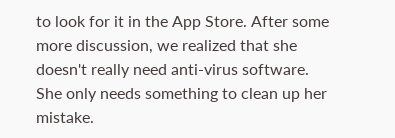to look for it in the App Store. After some more discussion, we realized that she doesn't really need anti-virus software. She only needs something to clean up her mistake.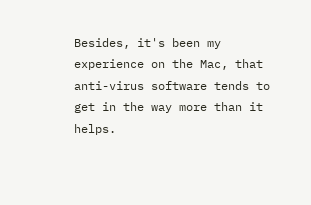Besides, it's been my experience on the Mac, that anti-virus software tends to get in the way more than it helps.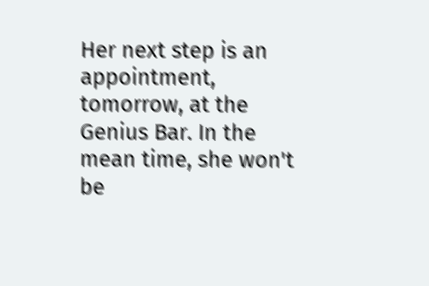Her next step is an appointment, tomorrow, at the Genius Bar. In the mean time, she won't be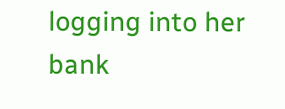logging into her bank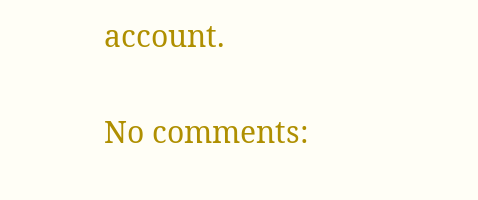account.

No comments: